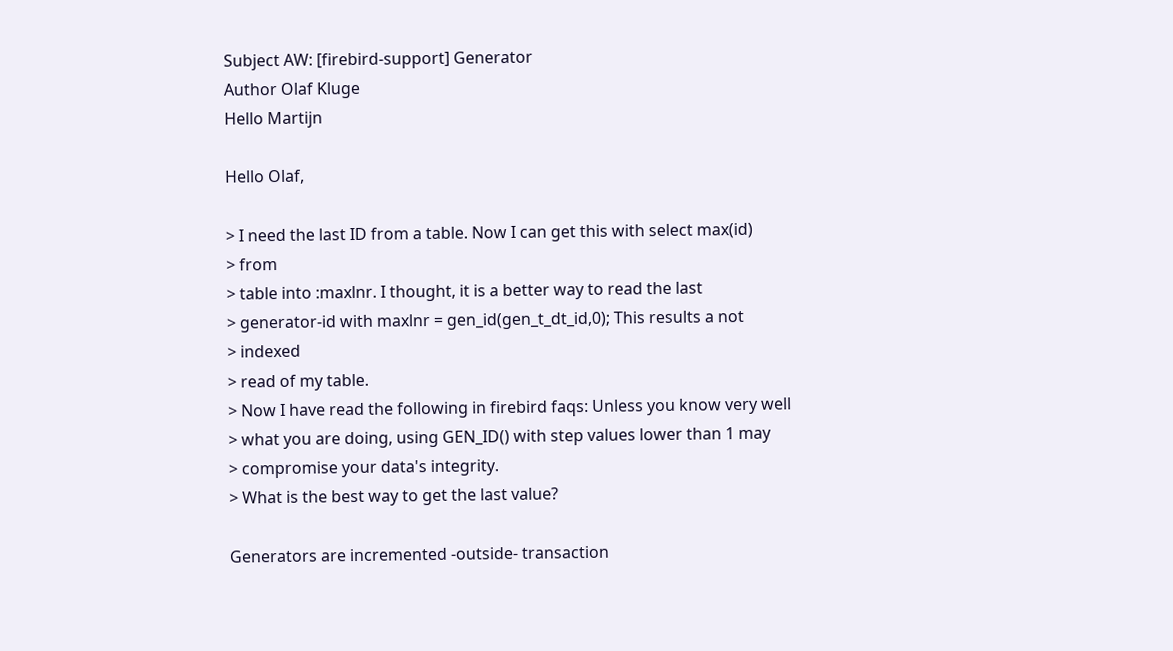Subject AW: [firebird-support] Generator
Author Olaf Kluge
Hello Martijn

Hello Olaf,

> I need the last ID from a table. Now I can get this with select max(id)
> from
> table into :maxlnr. I thought, it is a better way to read the last
> generator-id with maxlnr = gen_id(gen_t_dt_id,0); This results a not
> indexed
> read of my table.
> Now I have read the following in firebird faqs: Unless you know very well
> what you are doing, using GEN_ID() with step values lower than 1 may
> compromise your data's integrity.
> What is the best way to get the last value?

Generators are incremented -outside- transaction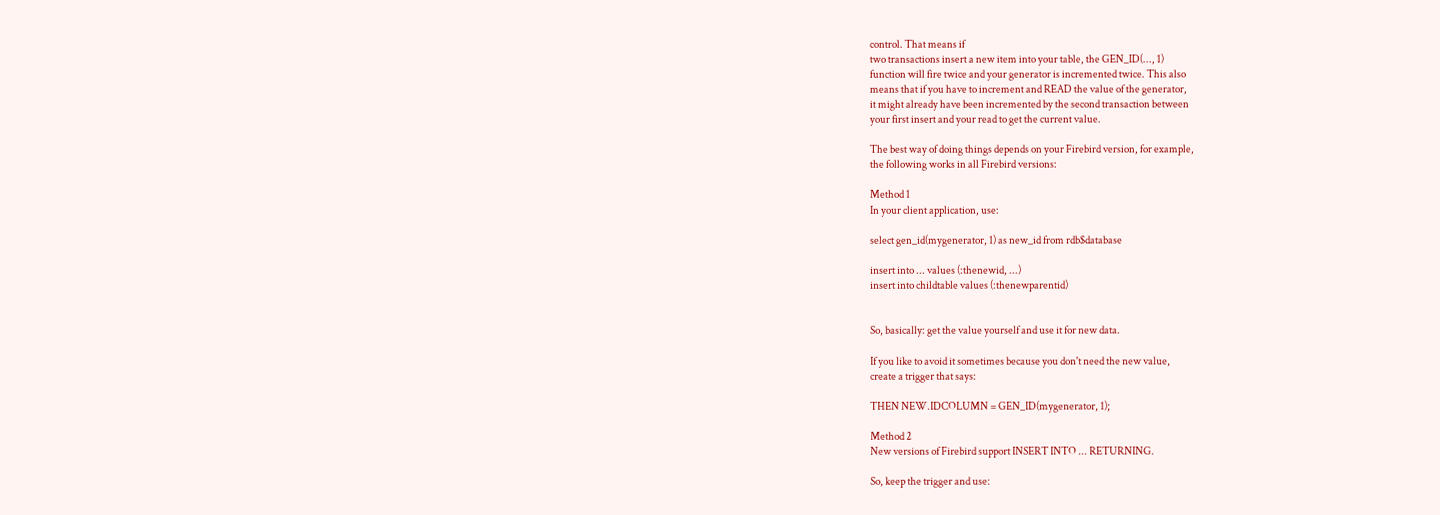control. That means if
two transactions insert a new item into your table, the GEN_ID(..., 1)
function will fire twice and your generator is incremented twice. This also
means that if you have to increment and READ the value of the generator,
it might already have been incremented by the second transaction between
your first insert and your read to get the current value.

The best way of doing things depends on your Firebird version, for example,
the following works in all Firebird versions:

Method 1
In your client application, use:

select gen_id(mygenerator, 1) as new_id from rdb$database

insert into ... values (:thenewid, ...)
insert into childtable values (:thenewparentid)


So, basically: get the value yourself and use it for new data.

If you like to avoid it sometimes because you don't need the new value,
create a trigger that says:

THEN NEW.IDCOLUMN = GEN_ID(mygenerator, 1);

Method 2
New versions of Firebird support INSERT INTO ... RETURNING.

So, keep the trigger and use: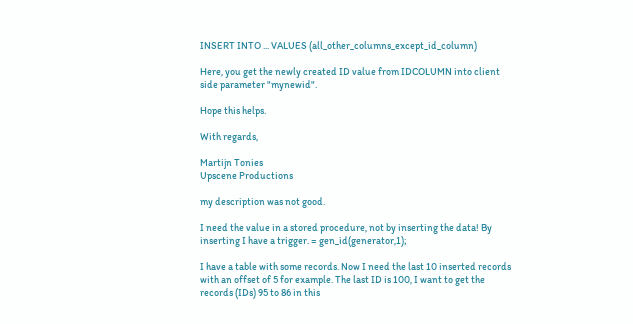INSERT INTO ... VALUES (all_other_columns_except_id_column)

Here, you get the newly created ID value from IDCOLUMN into client
side parameter "mynewid".

Hope this helps.

With regards,

Martijn Tonies
Upscene Productions

my description was not good.

I need the value in a stored procedure, not by inserting the data! By
inserting I have a trigger. = gen_id(generator,1);

I have a table with some records. Now I need the last 10 inserted records
with an offset of 5 for example. The last ID is 100, I want to get the
records (IDs) 95 to 86 in this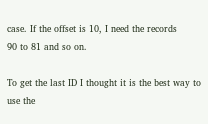case. If the offset is 10, I need the records
90 to 81 and so on.

To get the last ID I thought it is the best way to use the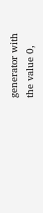generator with
the value 0,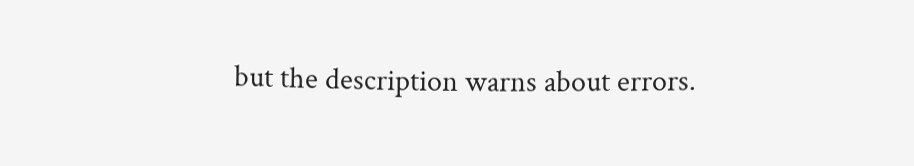but the description warns about errors.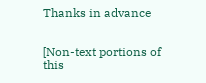Thanks in advance


[Non-text portions of this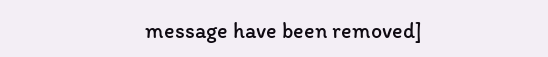message have been removed]